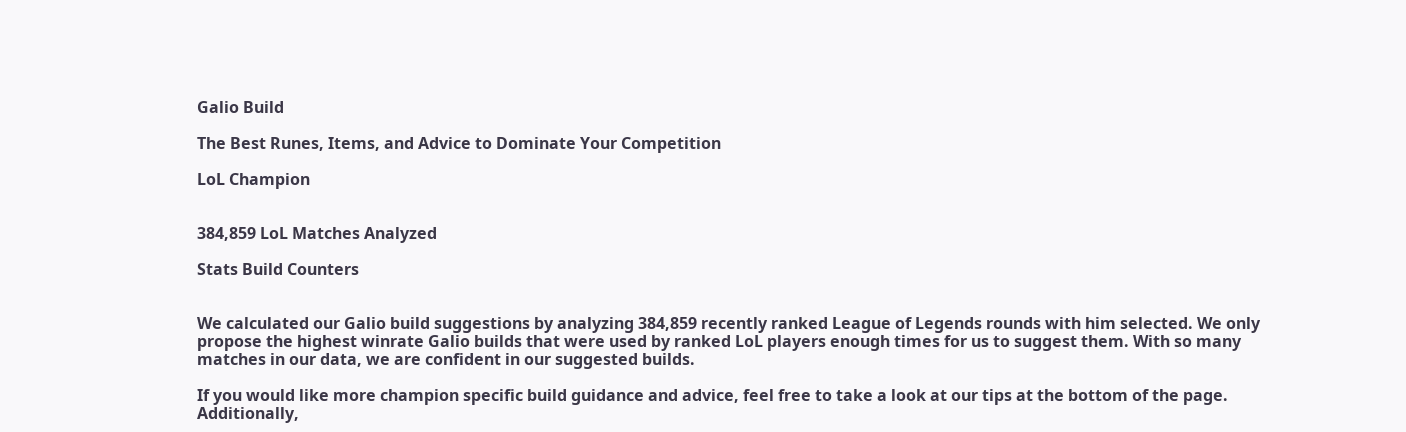Galio Build

The Best Runes, Items, and Advice to Dominate Your Competition

LoL Champion


384,859 LoL Matches Analyzed

Stats Build Counters


We calculated our Galio build suggestions by analyzing 384,859 recently ranked League of Legends rounds with him selected. We only propose the highest winrate Galio builds that were used by ranked LoL players enough times for us to suggest them. With so many matches in our data, we are confident in our suggested builds.

If you would like more champion specific build guidance and advice, feel free to take a look at our tips at the bottom of the page. Additionally,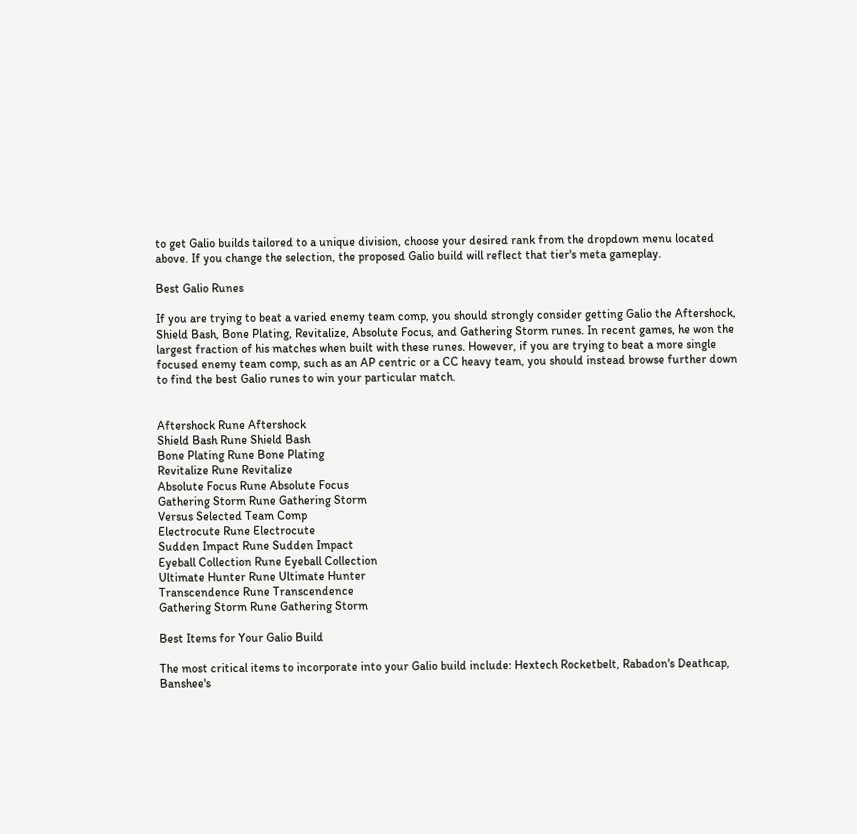to get Galio builds tailored to a unique division, choose your desired rank from the dropdown menu located above. If you change the selection, the proposed Galio build will reflect that tier's meta gameplay.

Best Galio Runes

If you are trying to beat a varied enemy team comp, you should strongly consider getting Galio the Aftershock, Shield Bash, Bone Plating, Revitalize, Absolute Focus, and Gathering Storm runes. In recent games, he won the largest fraction of his matches when built with these runes. However, if you are trying to beat a more single focused enemy team comp, such as an AP centric or a CC heavy team, you should instead browse further down to find the best Galio runes to win your particular match.


Aftershock Rune Aftershock
Shield Bash Rune Shield Bash
Bone Plating Rune Bone Plating
Revitalize Rune Revitalize
Absolute Focus Rune Absolute Focus
Gathering Storm Rune Gathering Storm
Versus Selected Team Comp
Electrocute Rune Electrocute
Sudden Impact Rune Sudden Impact
Eyeball Collection Rune Eyeball Collection
Ultimate Hunter Rune Ultimate Hunter
Transcendence Rune Transcendence
Gathering Storm Rune Gathering Storm

Best Items for Your Galio Build

The most critical items to incorporate into your Galio build include: Hextech Rocketbelt, Rabadon's Deathcap, Banshee's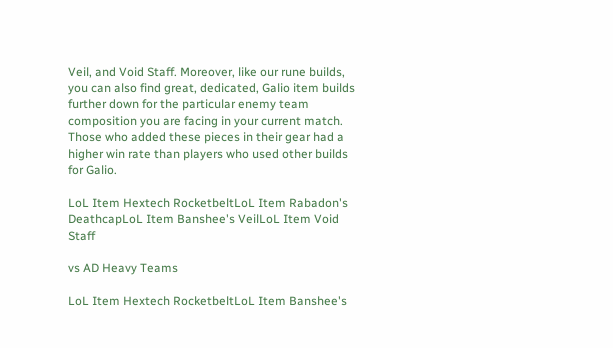Veil, and Void Staff. Moreover, like our rune builds, you can also find great, dedicated, Galio item builds further down for the particular enemy team composition you are facing in your current match. Those who added these pieces in their gear had a higher win rate than players who used other builds for Galio.

LoL Item Hextech RocketbeltLoL Item Rabadon's DeathcapLoL Item Banshee's VeilLoL Item Void Staff

vs AD Heavy Teams

LoL Item Hextech RocketbeltLoL Item Banshee's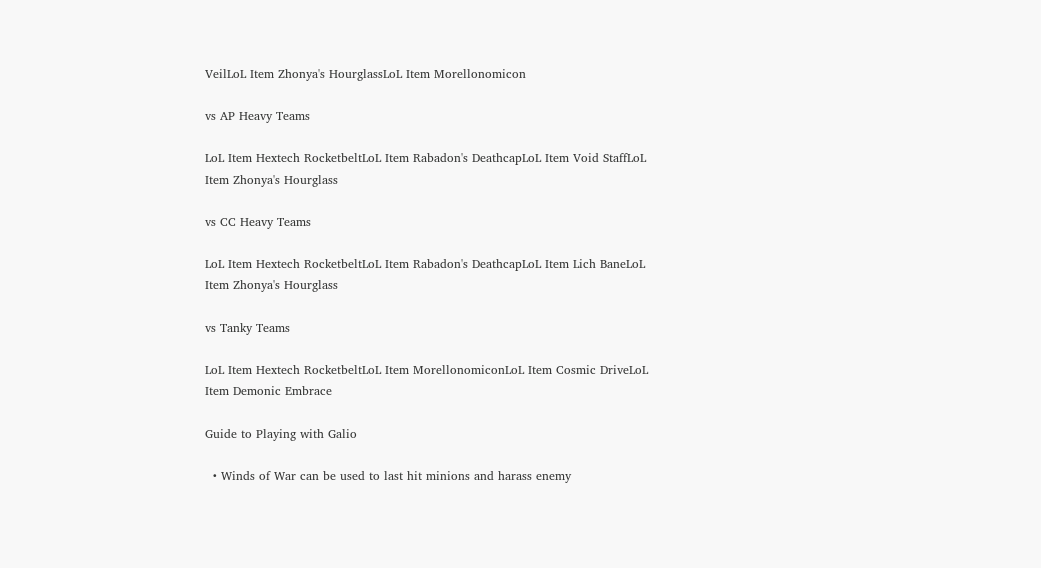VeilLoL Item Zhonya's HourglassLoL Item Morellonomicon

vs AP Heavy Teams

LoL Item Hextech RocketbeltLoL Item Rabadon's DeathcapLoL Item Void StaffLoL Item Zhonya's Hourglass

vs CC Heavy Teams

LoL Item Hextech RocketbeltLoL Item Rabadon's DeathcapLoL Item Lich BaneLoL Item Zhonya's Hourglass

vs Tanky Teams

LoL Item Hextech RocketbeltLoL Item MorellonomiconLoL Item Cosmic DriveLoL Item Demonic Embrace

Guide to Playing with Galio

  • Winds of War can be used to last hit minions and harass enemy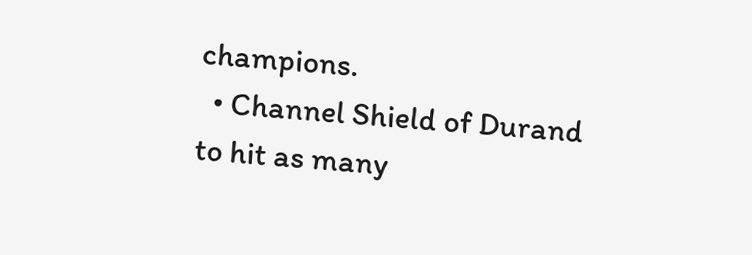champions.
  • Channel Shield of Durand to hit as many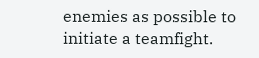enemies as possible to initiate a teamfight.